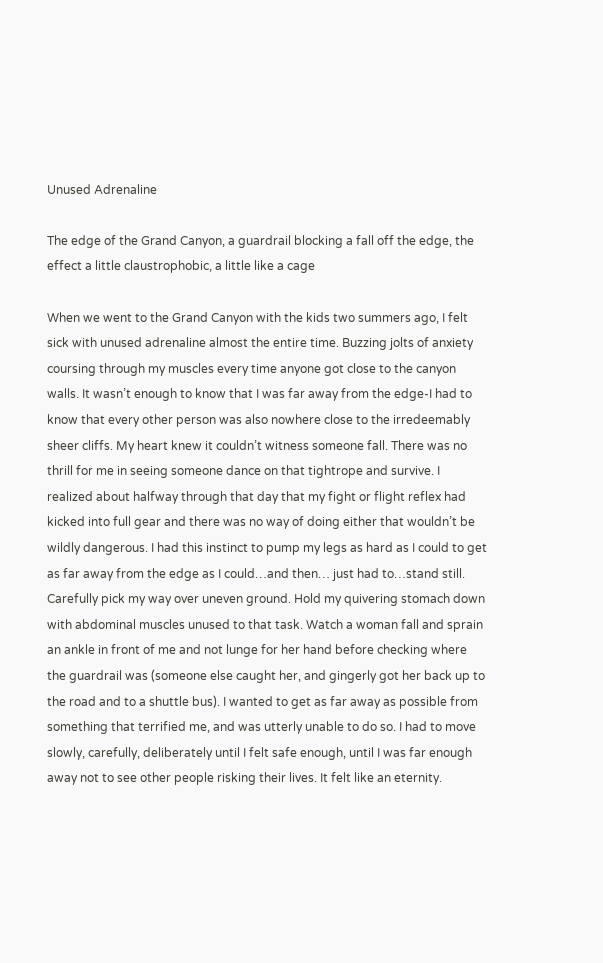Unused Adrenaline

The edge of the Grand Canyon, a guardrail blocking a fall off the edge, the effect a little claustrophobic, a little like a cage

When we went to the Grand Canyon with the kids two summers ago, I felt sick with unused adrenaline almost the entire time. Buzzing jolts of anxiety coursing through my muscles every time anyone got close to the canyon walls. It wasn’t enough to know that I was far away from the edge-I had to know that every other person was also nowhere close to the irredeemably sheer cliffs. My heart knew it couldn’t witness someone fall. There was no thrill for me in seeing someone dance on that tightrope and survive. I realized about halfway through that day that my fight or flight reflex had kicked into full gear and there was no way of doing either that wouldn’t be wildly dangerous. I had this instinct to pump my legs as hard as I could to get as far away from the edge as I could…and then… just had to…stand still. Carefully pick my way over uneven ground. Hold my quivering stomach down with abdominal muscles unused to that task. Watch a woman fall and sprain an ankle in front of me and not lunge for her hand before checking where the guardrail was (someone else caught her, and gingerly got her back up to the road and to a shuttle bus). I wanted to get as far away as possible from something that terrified me, and was utterly unable to do so. I had to move slowly, carefully, deliberately until I felt safe enough, until I was far enough away not to see other people risking their lives. It felt like an eternity.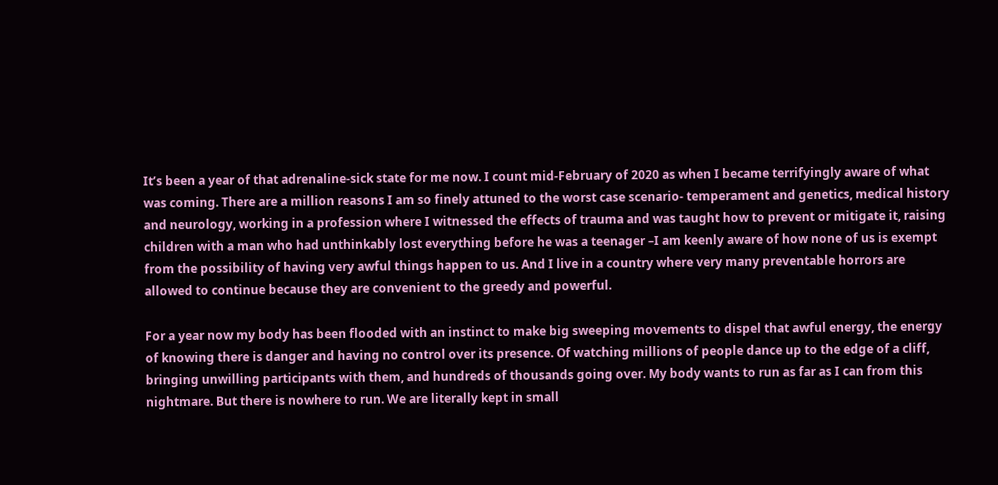It’s been a year of that adrenaline-sick state for me now. I count mid-February of 2020 as when I became terrifyingly aware of what was coming. There are a million reasons I am so finely attuned to the worst case scenario- temperament and genetics, medical history and neurology, working in a profession where I witnessed the effects of trauma and was taught how to prevent or mitigate it, raising children with a man who had unthinkably lost everything before he was a teenager –I am keenly aware of how none of us is exempt from the possibility of having very awful things happen to us. And I live in a country where very many preventable horrors are allowed to continue because they are convenient to the greedy and powerful.

For a year now my body has been flooded with an instinct to make big sweeping movements to dispel that awful energy, the energy of knowing there is danger and having no control over its presence. Of watching millions of people dance up to the edge of a cliff, bringing unwilling participants with them, and hundreds of thousands going over. My body wants to run as far as I can from this nightmare. But there is nowhere to run. We are literally kept in small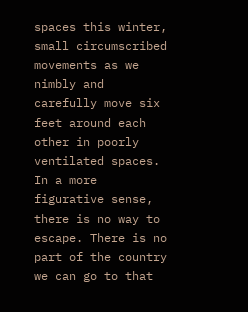spaces this winter, small circumscribed movements as we nimbly and carefully move six feet around each other in poorly ventilated spaces. In a more figurative sense, there is no way to escape. There is no part of the country we can go to that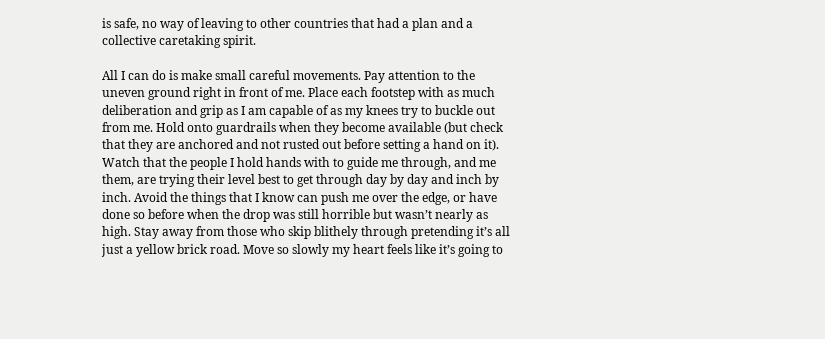is safe, no way of leaving to other countries that had a plan and a collective caretaking spirit.

All I can do is make small careful movements. Pay attention to the uneven ground right in front of me. Place each footstep with as much deliberation and grip as I am capable of as my knees try to buckle out from me. Hold onto guardrails when they become available (but check that they are anchored and not rusted out before setting a hand on it). Watch that the people I hold hands with to guide me through, and me them, are trying their level best to get through day by day and inch by inch. Avoid the things that I know can push me over the edge, or have done so before when the drop was still horrible but wasn’t nearly as high. Stay away from those who skip blithely through pretending it’s all just a yellow brick road. Move so slowly my heart feels like it’s going to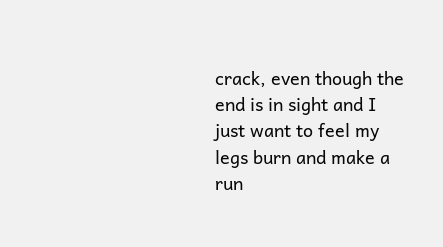crack, even though the end is in sight and I just want to feel my legs burn and make a run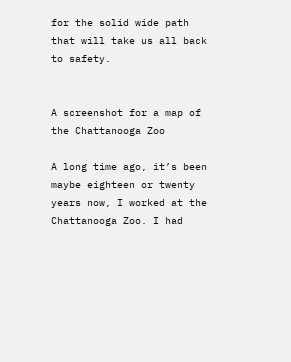for the solid wide path that will take us all back to safety.


A screenshot for a map of the Chattanooga Zoo

A long time ago, it’s been maybe eighteen or twenty years now, I worked at the Chattanooga Zoo. I had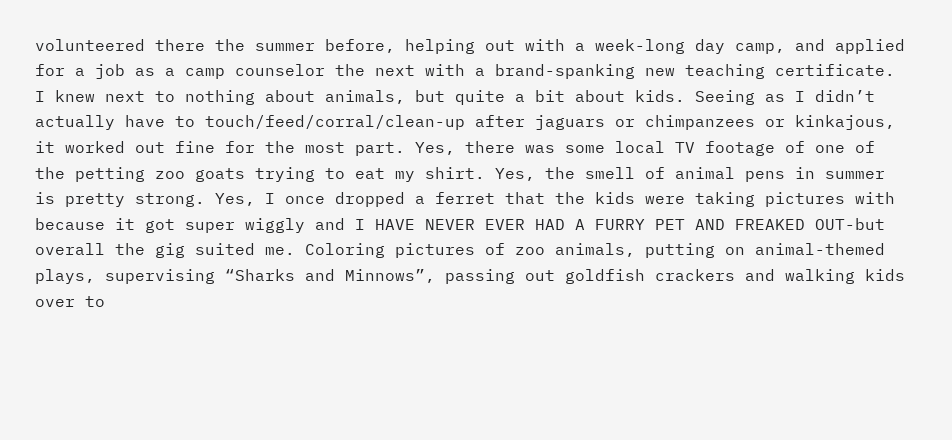volunteered there the summer before, helping out with a week-long day camp, and applied for a job as a camp counselor the next with a brand-spanking new teaching certificate. I knew next to nothing about animals, but quite a bit about kids. Seeing as I didn’t actually have to touch/feed/corral/clean-up after jaguars or chimpanzees or kinkajous, it worked out fine for the most part. Yes, there was some local TV footage of one of the petting zoo goats trying to eat my shirt. Yes, the smell of animal pens in summer is pretty strong. Yes, I once dropped a ferret that the kids were taking pictures with because it got super wiggly and I HAVE NEVER EVER HAD A FURRY PET AND FREAKED OUT-but overall the gig suited me. Coloring pictures of zoo animals, putting on animal-themed plays, supervising “Sharks and Minnows”, passing out goldfish crackers and walking kids over to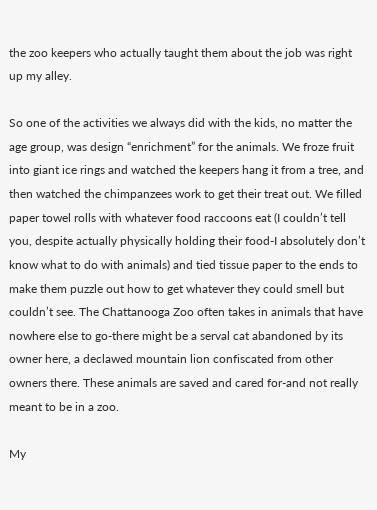the zoo keepers who actually taught them about the job was right up my alley.

So one of the activities we always did with the kids, no matter the age group, was design “enrichment” for the animals. We froze fruit into giant ice rings and watched the keepers hang it from a tree, and then watched the chimpanzees work to get their treat out. We filled paper towel rolls with whatever food raccoons eat (I couldn’t tell you, despite actually physically holding their food-I absolutely don’t know what to do with animals) and tied tissue paper to the ends to make them puzzle out how to get whatever they could smell but couldn’t see. The Chattanooga Zoo often takes in animals that have nowhere else to go-there might be a serval cat abandoned by its owner here, a declawed mountain lion confiscated from other owners there. These animals are saved and cared for-and not really meant to be in a zoo.

My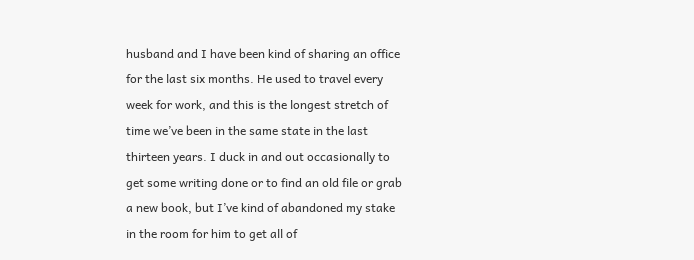husband and I have been kind of sharing an office for the last six months. He used to travel every week for work, and this is the longest stretch of time we’ve been in the same state in the last thirteen years. I duck in and out occasionally to get some writing done or to find an old file or grab a new book, but I’ve kind of abandoned my stake in the room for him to get all of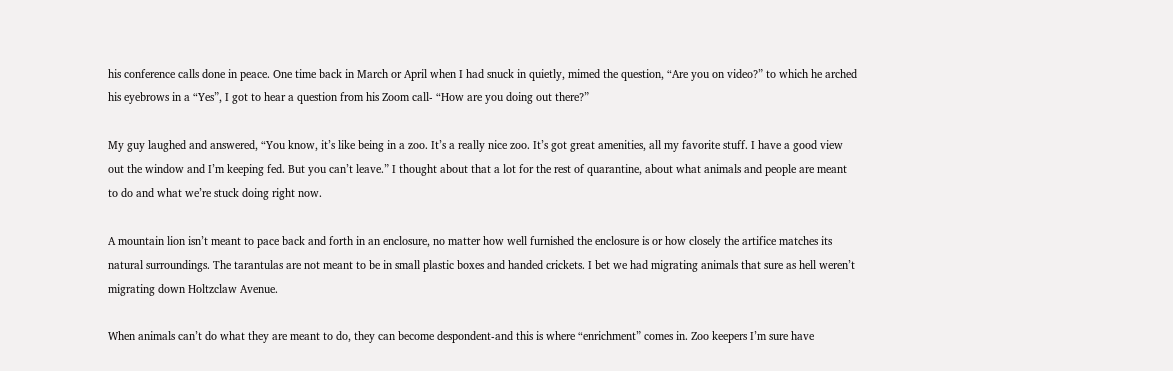his conference calls done in peace. One time back in March or April when I had snuck in quietly, mimed the question, “Are you on video?” to which he arched his eyebrows in a “Yes”, I got to hear a question from his Zoom call- “How are you doing out there?”

My guy laughed and answered, “You know, it’s like being in a zoo. It’s a really nice zoo. It’s got great amenities, all my favorite stuff. I have a good view out the window and I’m keeping fed. But you can’t leave.” I thought about that a lot for the rest of quarantine, about what animals and people are meant to do and what we’re stuck doing right now.

A mountain lion isn’t meant to pace back and forth in an enclosure, no matter how well furnished the enclosure is or how closely the artifice matches its natural surroundings. The tarantulas are not meant to be in small plastic boxes and handed crickets. I bet we had migrating animals that sure as hell weren’t migrating down Holtzclaw Avenue.

When animals can’t do what they are meant to do, they can become despondent-and this is where “enrichment” comes in. Zoo keepers I’m sure have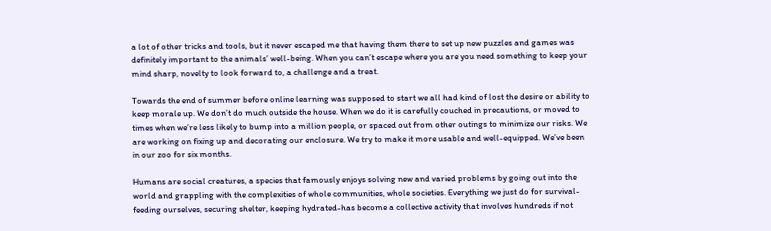a lot of other tricks and tools, but it never escaped me that having them there to set up new puzzles and games was definitely important to the animals’ well-being. When you can’t escape where you are you need something to keep your mind sharp, novelty to look forward to, a challenge and a treat.

Towards the end of summer before online learning was supposed to start we all had kind of lost the desire or ability to keep morale up. We don’t do much outside the house. When we do it is carefully couched in precautions, or moved to times when we’re less likely to bump into a million people, or spaced out from other outings to minimize our risks. We are working on fixing up and decorating our enclosure. We try to make it more usable and well-equipped. We’ve been in our zoo for six months.

Humans are social creatures, a species that famously enjoys solving new and varied problems by going out into the world and grappling with the complexities of whole communities, whole societies. Everything we just do for survival-feeding ourselves, securing shelter, keeping hydrated-has become a collective activity that involves hundreds if not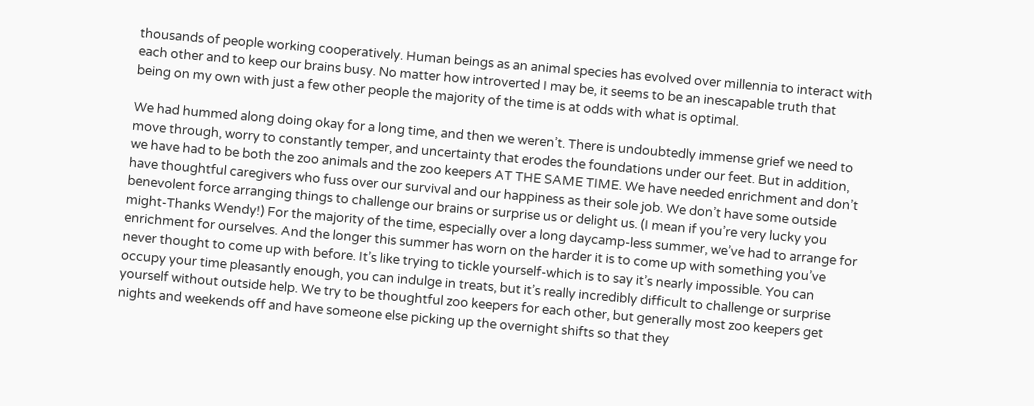thousands of people working cooperatively. Human beings as an animal species has evolved over millennia to interact with each other and to keep our brains busy. No matter how introverted I may be, it seems to be an inescapable truth that being on my own with just a few other people the majority of the time is at odds with what is optimal.

We had hummed along doing okay for a long time, and then we weren’t. There is undoubtedly immense grief we need to move through, worry to constantly temper, and uncertainty that erodes the foundations under our feet. But in addition, we have had to be both the zoo animals and the zoo keepers AT THE SAME TIME. We have needed enrichment and don’t have thoughtful caregivers who fuss over our survival and our happiness as their sole job. We don’t have some outside benevolent force arranging things to challenge our brains or surprise us or delight us. (I mean if you’re very lucky you might-Thanks Wendy!) For the majority of the time, especially over a long daycamp-less summer, we’ve had to arrange for enrichment for ourselves. And the longer this summer has worn on the harder it is to come up with something you’ve never thought to come up with before. It’s like trying to tickle yourself-which is to say it’s nearly impossible. You can occupy your time pleasantly enough, you can indulge in treats, but it’s really incredibly difficult to challenge or surprise yourself without outside help. We try to be thoughtful zoo keepers for each other, but generally most zoo keepers get nights and weekends off and have someone else picking up the overnight shifts so that they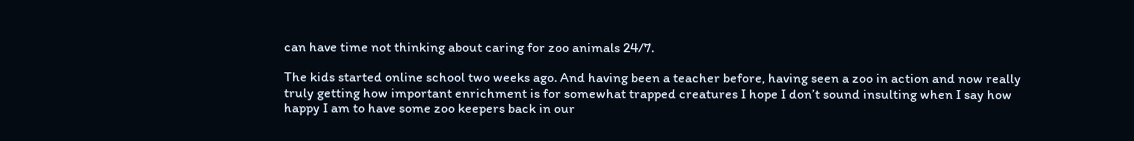can have time not thinking about caring for zoo animals 24/7.

The kids started online school two weeks ago. And having been a teacher before, having seen a zoo in action and now really truly getting how important enrichment is for somewhat trapped creatures I hope I don’t sound insulting when I say how happy I am to have some zoo keepers back in our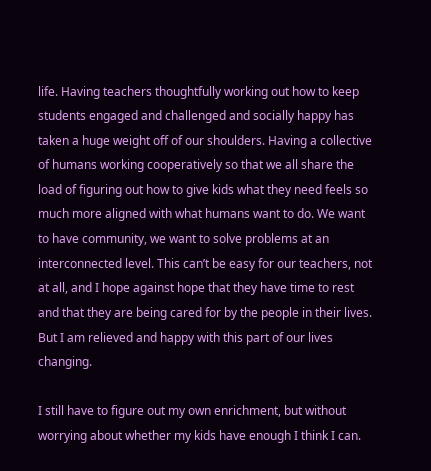life. Having teachers thoughtfully working out how to keep students engaged and challenged and socially happy has taken a huge weight off of our shoulders. Having a collective of humans working cooperatively so that we all share the load of figuring out how to give kids what they need feels so much more aligned with what humans want to do. We want to have community, we want to solve problems at an interconnected level. This can’t be easy for our teachers, not at all, and I hope against hope that they have time to rest and that they are being cared for by the people in their lives. But I am relieved and happy with this part of our lives changing.

I still have to figure out my own enrichment, but without worrying about whether my kids have enough I think I can.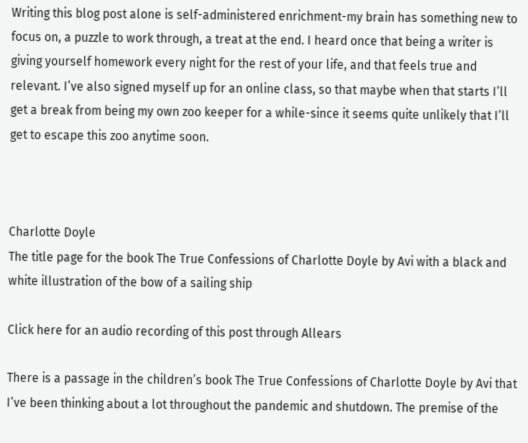Writing this blog post alone is self-administered enrichment-my brain has something new to focus on, a puzzle to work through, a treat at the end. I heard once that being a writer is giving yourself homework every night for the rest of your life, and that feels true and relevant. I’ve also signed myself up for an online class, so that maybe when that starts I’ll get a break from being my own zoo keeper for a while-since it seems quite unlikely that I’ll get to escape this zoo anytime soon.



Charlotte Doyle
The title page for the book The True Confessions of Charlotte Doyle by Avi with a black and white illustration of the bow of a sailing ship

Click here for an audio recording of this post through Allears

There is a passage in the children’s book The True Confessions of Charlotte Doyle by Avi that I’ve been thinking about a lot throughout the pandemic and shutdown. The premise of the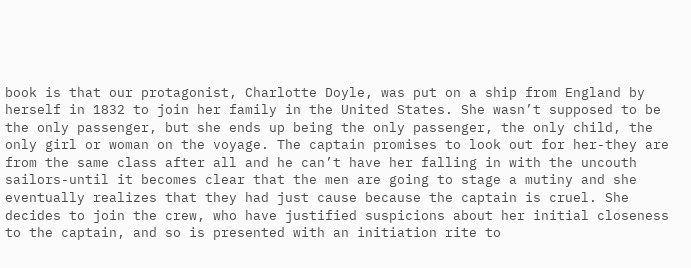book is that our protagonist, Charlotte Doyle, was put on a ship from England by herself in 1832 to join her family in the United States. She wasn’t supposed to be the only passenger, but she ends up being the only passenger, the only child, the only girl or woman on the voyage. The captain promises to look out for her-they are from the same class after all and he can’t have her falling in with the uncouth sailors-until it becomes clear that the men are going to stage a mutiny and she eventually realizes that they had just cause because the captain is cruel. She decides to join the crew, who have justified suspicions about her initial closeness to the captain, and so is presented with an initiation rite to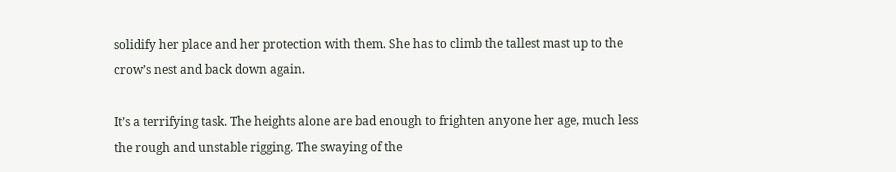solidify her place and her protection with them. She has to climb the tallest mast up to the crow’s nest and back down again.

It’s a terrifying task. The heights alone are bad enough to frighten anyone her age, much less the rough and unstable rigging. The swaying of the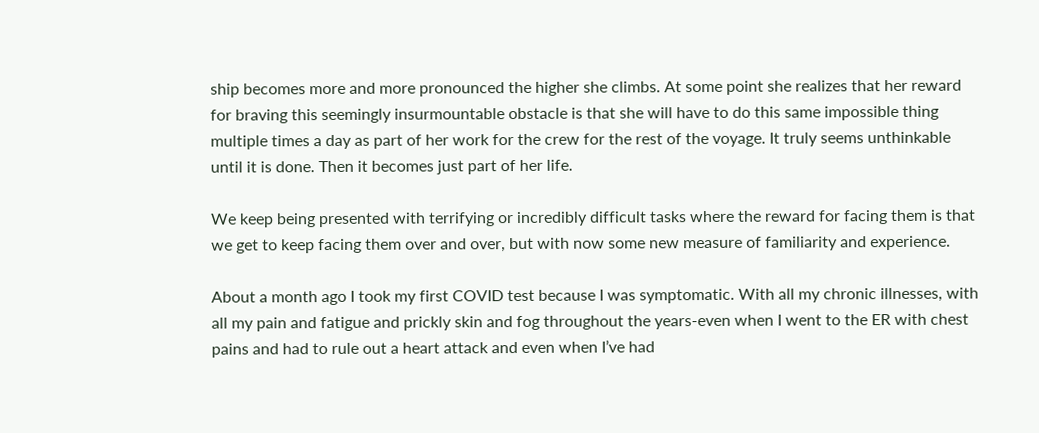ship becomes more and more pronounced the higher she climbs. At some point she realizes that her reward for braving this seemingly insurmountable obstacle is that she will have to do this same impossible thing multiple times a day as part of her work for the crew for the rest of the voyage. It truly seems unthinkable until it is done. Then it becomes just part of her life.

We keep being presented with terrifying or incredibly difficult tasks where the reward for facing them is that we get to keep facing them over and over, but with now some new measure of familiarity and experience.

About a month ago I took my first COVID test because I was symptomatic. With all my chronic illnesses, with all my pain and fatigue and prickly skin and fog throughout the years-even when I went to the ER with chest pains and had to rule out a heart attack and even when I’ve had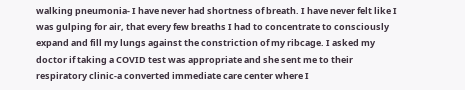walking pneumonia- I have never had shortness of breath. I have never felt like I was gulping for air, that every few breaths I had to concentrate to consciously expand and fill my lungs against the constriction of my ribcage. I asked my doctor if taking a COVID test was appropriate and she sent me to their respiratory clinic-a converted immediate care center where I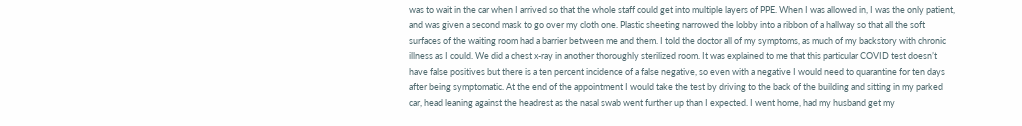was to wait in the car when I arrived so that the whole staff could get into multiple layers of PPE. When I was allowed in, I was the only patient, and was given a second mask to go over my cloth one. Plastic sheeting narrowed the lobby into a ribbon of a hallway so that all the soft surfaces of the waiting room had a barrier between me and them. I told the doctor all of my symptoms, as much of my backstory with chronic illness as I could. We did a chest x-ray in another thoroughly sterilized room. It was explained to me that this particular COVID test doesn’t have false positives but there is a ten percent incidence of a false negative, so even with a negative I would need to quarantine for ten days after being symptomatic. At the end of the appointment I would take the test by driving to the back of the building and sitting in my parked car, head leaning against the headrest as the nasal swab went further up than I expected. I went home, had my husband get my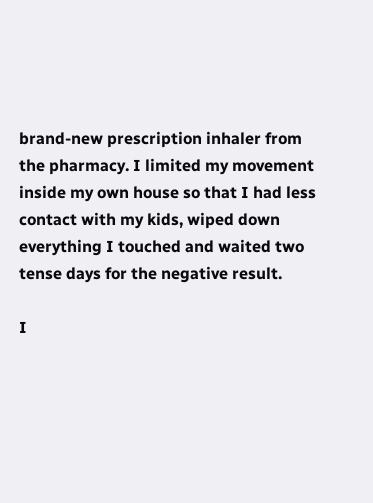brand-new prescription inhaler from the pharmacy. I limited my movement inside my own house so that I had less contact with my kids, wiped down everything I touched and waited two tense days for the negative result.

I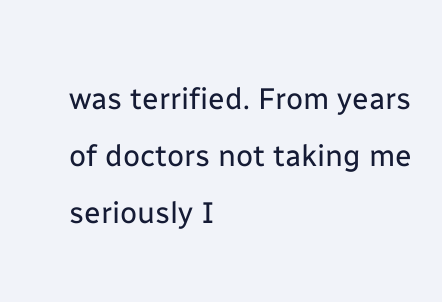was terrified. From years of doctors not taking me seriously I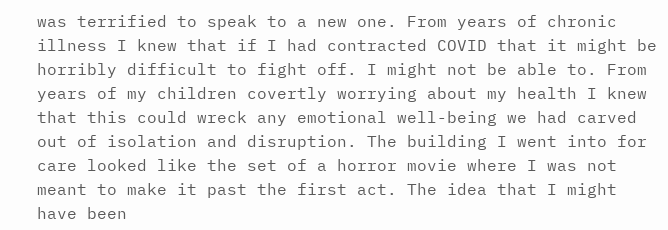was terrified to speak to a new one. From years of chronic illness I knew that if I had contracted COVID that it might be horribly difficult to fight off. I might not be able to. From years of my children covertly worrying about my health I knew that this could wreck any emotional well-being we had carved out of isolation and disruption. The building I went into for care looked like the set of a horror movie where I was not meant to make it past the first act. The idea that I might have been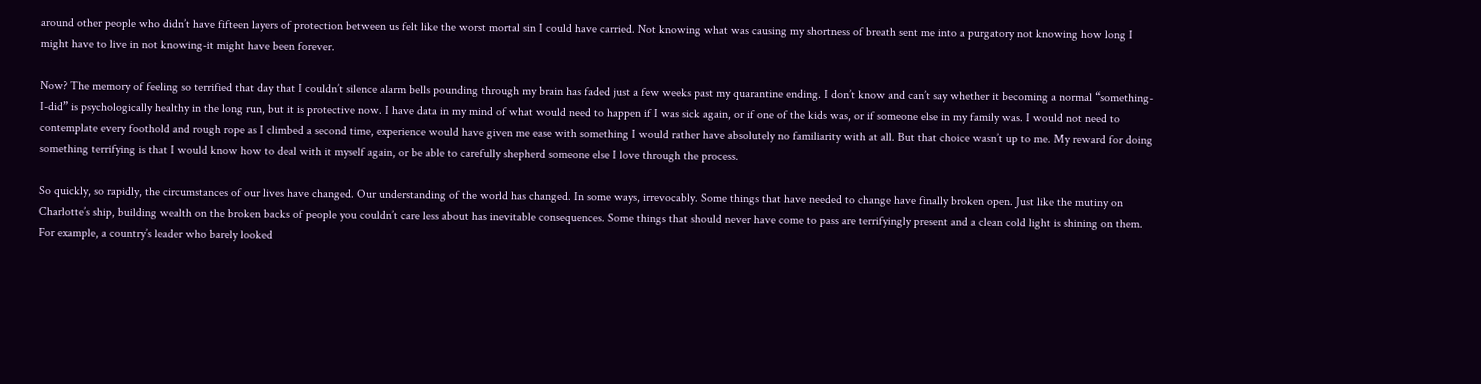around other people who didn’t have fifteen layers of protection between us felt like the worst mortal sin I could have carried. Not knowing what was causing my shortness of breath sent me into a purgatory not knowing how long I might have to live in not knowing-it might have been forever.

Now? The memory of feeling so terrified that day that I couldn’t silence alarm bells pounding through my brain has faded just a few weeks past my quarantine ending. I don’t know and can’t say whether it becoming a normal “something-I-did” is psychologically healthy in the long run, but it is protective now. I have data in my mind of what would need to happen if I was sick again, or if one of the kids was, or if someone else in my family was. I would not need to contemplate every foothold and rough rope as I climbed a second time, experience would have given me ease with something I would rather have absolutely no familiarity with at all. But that choice wasn’t up to me. My reward for doing something terrifying is that I would know how to deal with it myself again, or be able to carefully shepherd someone else I love through the process.

So quickly, so rapidly, the circumstances of our lives have changed. Our understanding of the world has changed. In some ways, irrevocably. Some things that have needed to change have finally broken open. Just like the mutiny on Charlotte’s ship, building wealth on the broken backs of people you couldn’t care less about has inevitable consequences. Some things that should never have come to pass are terrifyingly present and a clean cold light is shining on them. For example, a country’s leader who barely looked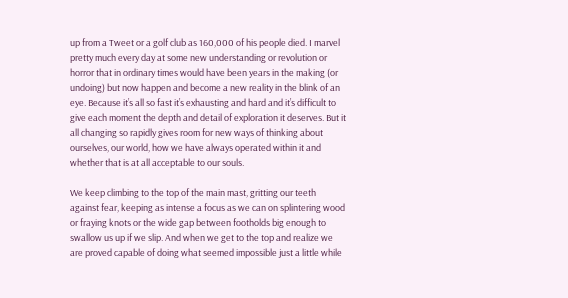up from a Tweet or a golf club as 160,000 of his people died. I marvel pretty much every day at some new understanding or revolution or horror that in ordinary times would have been years in the making (or undoing) but now happen and become a new reality in the blink of an eye. Because it’s all so fast it’s exhausting and hard and it’s difficult to give each moment the depth and detail of exploration it deserves. But it all changing so rapidly gives room for new ways of thinking about ourselves, our world, how we have always operated within it and whether that is at all acceptable to our souls.

We keep climbing to the top of the main mast, gritting our teeth against fear, keeping as intense a focus as we can on splintering wood or fraying knots or the wide gap between footholds big enough to swallow us up if we slip. And when we get to the top and realize we are proved capable of doing what seemed impossible just a little while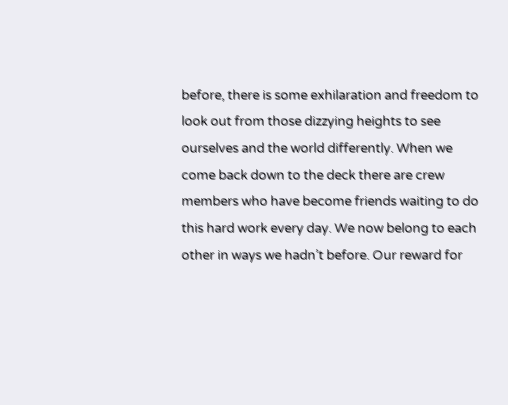before, there is some exhilaration and freedom to look out from those dizzying heights to see ourselves and the world differently. When we come back down to the deck there are crew members who have become friends waiting to do this hard work every day. We now belong to each other in ways we hadn’t before. Our reward for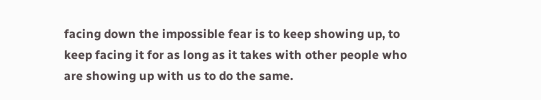facing down the impossible fear is to keep showing up, to keep facing it for as long as it takes with other people who are showing up with us to do the same.